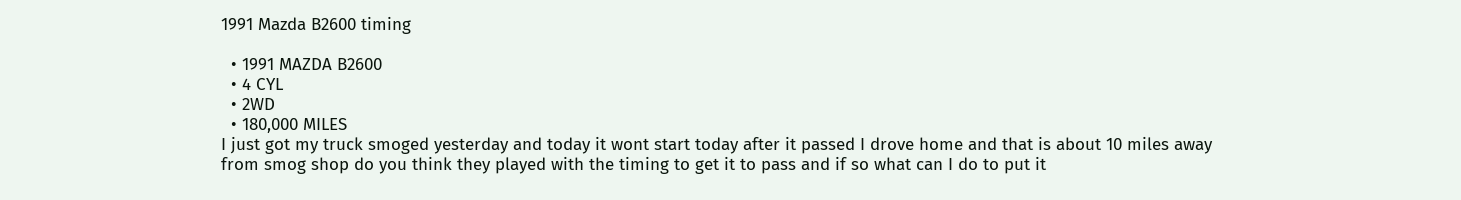1991 Mazda B2600 timing

  • 1991 MAZDA B2600
  • 4 CYL
  • 2WD
  • 180,000 MILES
I just got my truck smoged yesterday and today it wont start today after it passed I drove home and that is about 10 miles away from smog shop do you think they played with the timing to get it to pass and if so what can I do to put it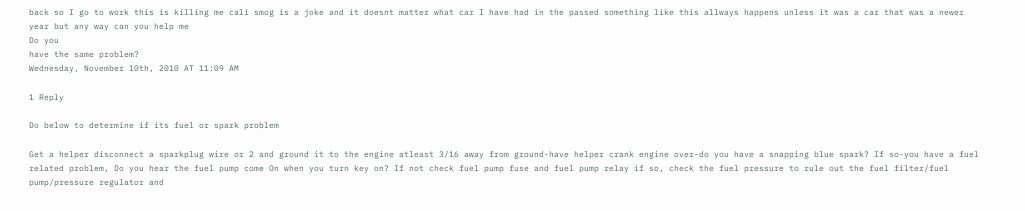back so I go to work this is killing me cali smog is a joke and it doesnt matter what car I have had in the passed something like this allways happens unless it was a car that was a newer year but any way can you help me
Do you
have the same problem?
Wednesday, November 10th, 2010 AT 11:09 AM

1 Reply

Do below to determine if its fuel or spark problem

Get a helper disconnect a sparkplug wire or 2 and ground it to the engine atleast 3/16 away from ground-have helper crank engine over-do you have a snapping blue spark? If so-you have a fuel related problem, Do you hear the fuel pump come On when you turn key on? If not check fuel pump fuse and fuel pump relay if so, check the fuel pressure to rule out the fuel filter/fuel pump/pressure regulator and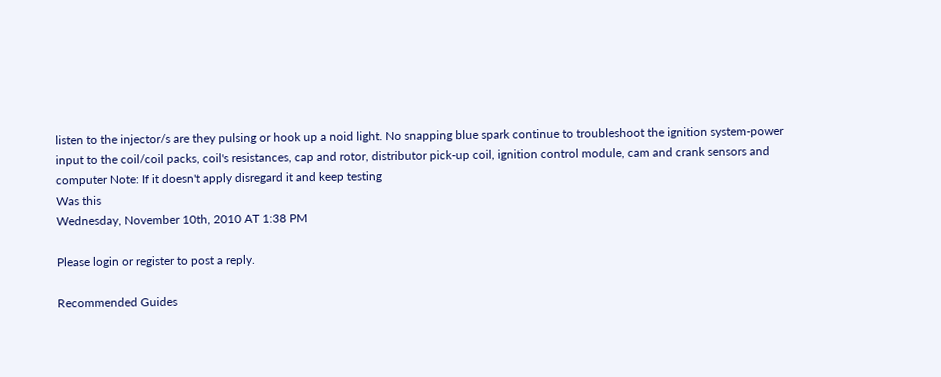listen to the injector/s are they pulsing or hook up a noid light. No snapping blue spark continue to troubleshoot the ignition system-power input to the coil/coil packs, coil's resistances, cap and rotor, distributor pick-up coil, ignition control module, cam and crank sensors and computer Note: If it doesn't apply disregard it and keep testing
Was this
Wednesday, November 10th, 2010 AT 1:38 PM

Please login or register to post a reply.

Recommended Guides